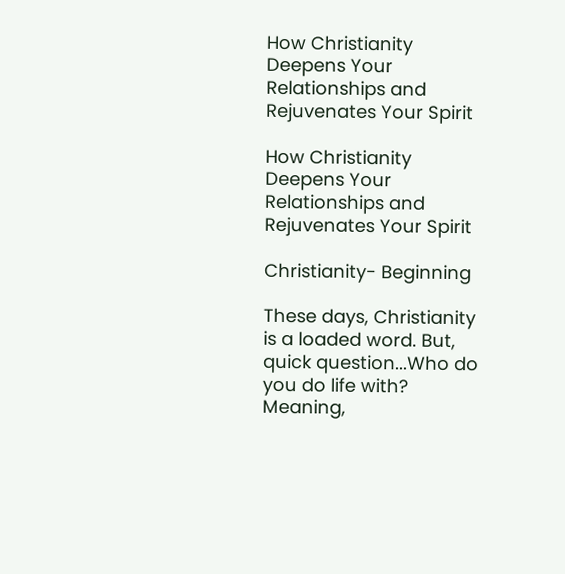How Christianity Deepens Your Relationships and Rejuvenates Your Spirit

How Christianity Deepens Your Relationships and Rejuvenates Your Spirit

Christianity- Beginning

These days, Christianity is a loaded word. But, quick question...Who do you do life with? Meaning,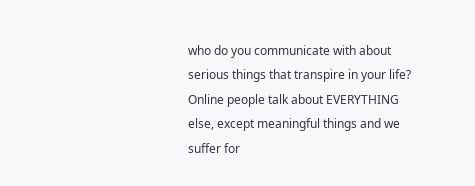who do you communicate with about serious things that transpire in your life? Online people talk about EVERYTHING else, except meaningful things and we suffer for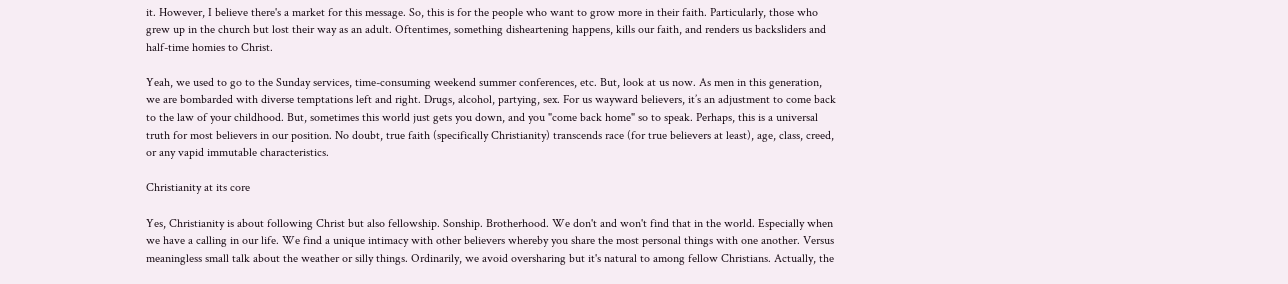it. However, I believe there's a market for this message. So, this is for the people who want to grow more in their faith. Particularly, those who grew up in the church but lost their way as an adult. Oftentimes, something disheartening happens, kills our faith, and renders us backsliders and half-time homies to Christ.

Yeah, we used to go to the Sunday services, time-consuming weekend summer conferences, etc. But, look at us now. As men in this generation, we are bombarded with diverse temptations left and right. Drugs, alcohol, partying, sex. For us wayward believers, it’s an adjustment to come back to the law of your childhood. But, sometimes this world just gets you down, and you "come back home" so to speak. Perhaps, this is a universal truth for most believers in our position. No doubt, true faith (specifically Christianity) transcends race (for true believers at least), age, class, creed, or any vapid immutable characteristics.

Christianity at its core

Yes, Christianity is about following Christ but also fellowship. Sonship. Brotherhood. We don't and won't find that in the world. Especially when we have a calling in our life. We find a unique intimacy with other believers whereby you share the most personal things with one another. Versus meaningless small talk about the weather or silly things. Ordinarily, we avoid oversharing but it's natural to among fellow Christians. Actually, the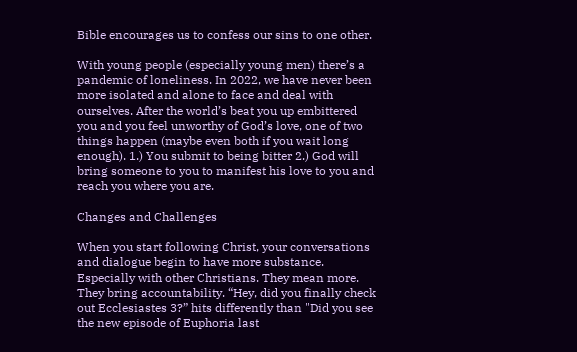Bible encourages us to confess our sins to one other.

With young people (especially young men) there’s a pandemic of loneliness. In 2022, we have never been more isolated and alone to face and deal with ourselves. After the world’s beat you up embittered you and you feel unworthy of God’s love, one of two things happen (maybe even both if you wait long enough). 1.) You submit to being bitter 2.) God will bring someone to you to manifest his love to you and reach you where you are.

Changes and Challenges

When you start following Christ, your conversations and dialogue begin to have more substance. Especially with other Christians. They mean more. They bring accountability. “Hey, did you finally check out Ecclesiastes 3?” hits differently than "Did you see the new episode of Euphoria last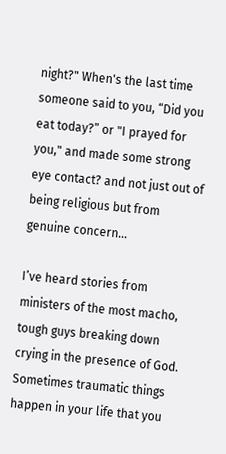night?" When's the last time someone said to you, “Did you eat today?” or "I prayed for you," and made some strong eye contact? and not just out of being religious but from genuine concern...

I’ve heard stories from ministers of the most macho, tough guys breaking down crying in the presence of God. Sometimes traumatic things happen in your life that you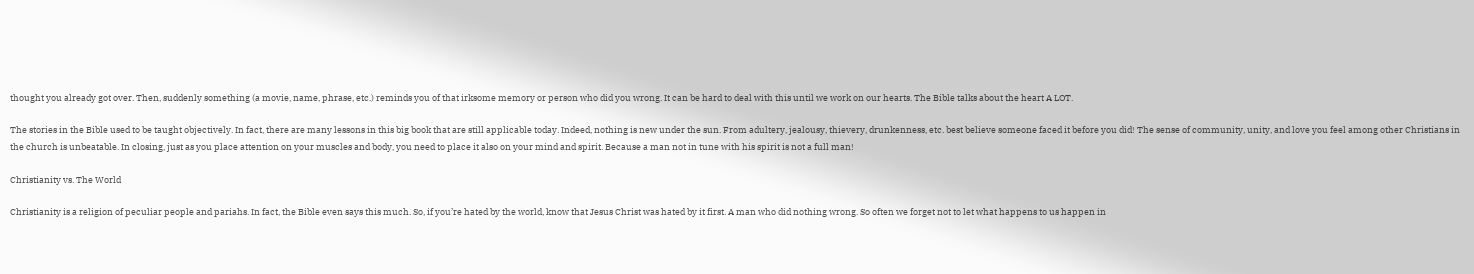thought you already got over. Then, suddenly something (a movie, name, phrase, etc.) reminds you of that irksome memory or person who did you wrong. It can be hard to deal with this until we work on our hearts. The Bible talks about the heart A LOT.

The stories in the Bible used to be taught objectively. In fact, there are many lessons in this big book that are still applicable today. Indeed, nothing is new under the sun. From adultery, jealousy, thievery, drunkenness, etc. best believe someone faced it before you did! The sense of community, unity, and love you feel among other Christians in the church is unbeatable. In closing, just as you place attention on your muscles and body, you need to place it also on your mind and spirit. Because a man not in tune with his spirit is not a full man!

Christianity vs. The World

Christianity is a religion of peculiar people and pariahs. In fact, the Bible even says this much. So, if you’re hated by the world, know that Jesus Christ was hated by it first. A man who did nothing wrong. So often we forget not to let what happens to us happen in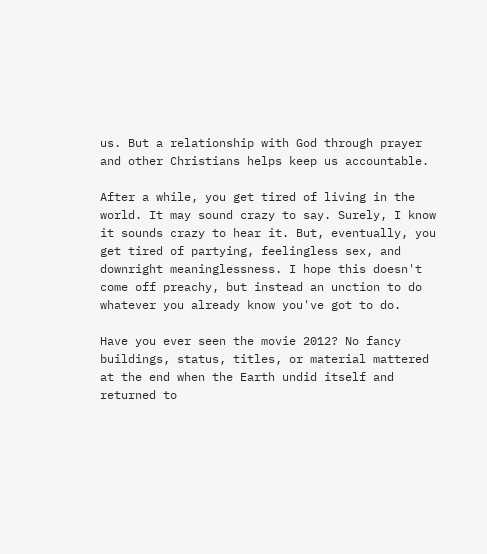us. But a relationship with God through prayer and other Christians helps keep us accountable.

After a while, you get tired of living in the world. It may sound crazy to say. Surely, I know it sounds crazy to hear it. But, eventually, you get tired of partying, feelingless sex, and downright meaninglessness. I hope this doesn't come off preachy, but instead an unction to do whatever you already know you've got to do.

Have you ever seen the movie 2012? No fancy buildings, status, titles, or material mattered at the end when the Earth undid itself and returned to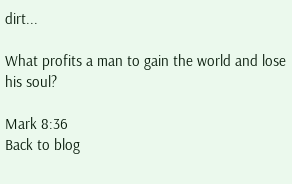dirt...

What profits a man to gain the world and lose his soul?

Mark 8:36
Back to blog